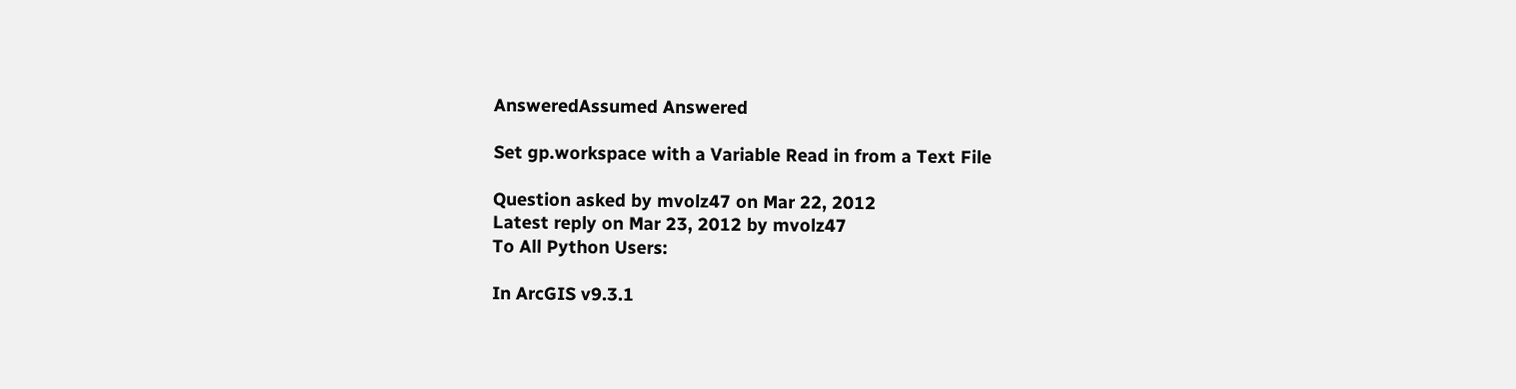AnsweredAssumed Answered

Set gp.workspace with a Variable Read in from a Text File

Question asked by mvolz47 on Mar 22, 2012
Latest reply on Mar 23, 2012 by mvolz47
To All Python Users:

In ArcGIS v9.3.1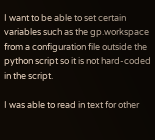I want to be able to set certain variables such as the gp.workspace from a configuration file outside the python script so it is not hard-coded in the script.

I was able to read in text for other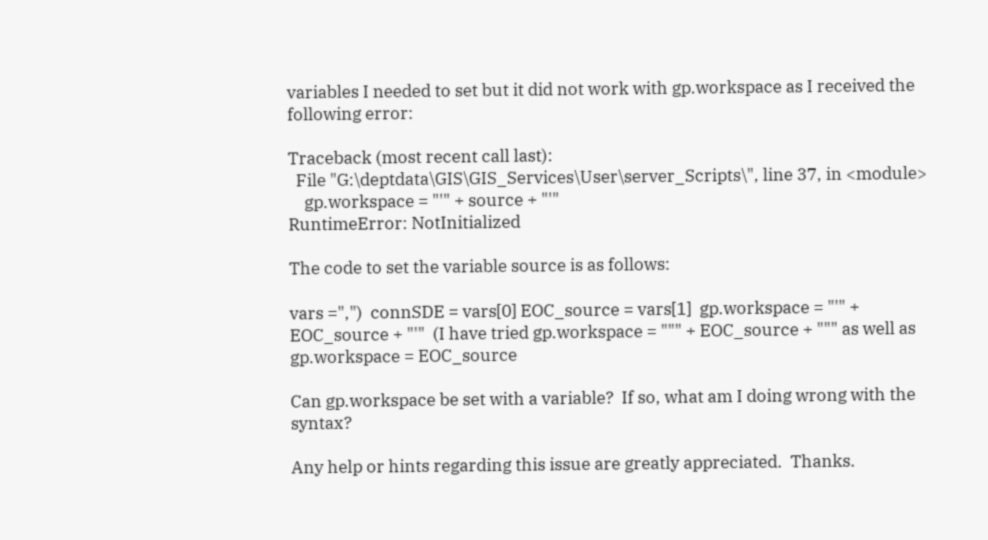variables I needed to set but it did not work with gp.workspace as I received the following error:

Traceback (most recent call last):
  File "G:\deptdata\GIS\GIS_Services\User\server_Scripts\", line 37, in <module>
    gp.workspace = "'" + source + "'"
RuntimeError: NotInitialized

The code to set the variable source is as follows:

vars =",")  connSDE = vars[0] EOC_source = vars[1]  gp.workspace = "'" + EOC_source + "'"  (I have tried gp.workspace = """ + EOC_source + """ as well as gp.workspace = EOC_source

Can gp.workspace be set with a variable?  If so, what am I doing wrong with the syntax?

Any help or hints regarding this issue are greatly appreciated.  Thanks.